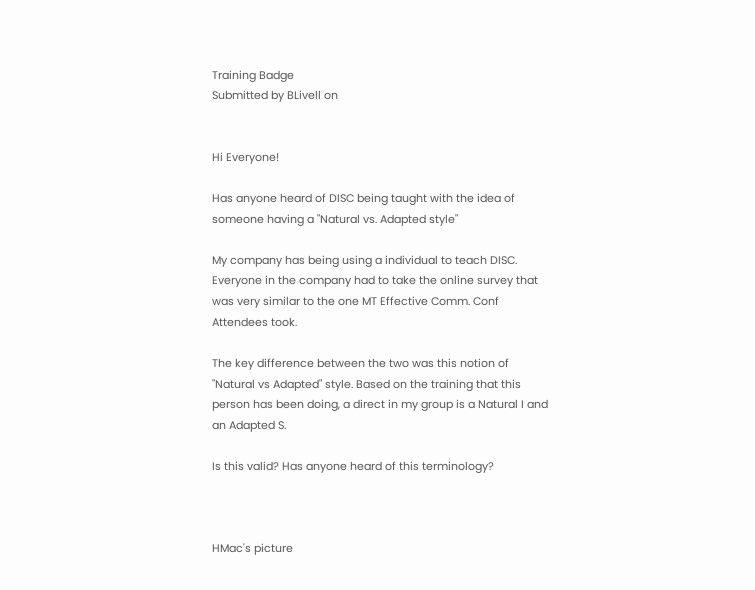Training Badge
Submitted by BLivell on


Hi Everyone!

Has anyone heard of DISC being taught with the idea of someone having a "Natural vs. Adapted style"

My company has being using a individual to teach DISC. Everyone in the company had to take the online survey that was very similar to the one MT Effective Comm. Conf Attendees took.

The key difference between the two was this notion of "Natural vs Adapted" style. Based on the training that this person has been doing, a direct in my group is a Natural I and an Adapted S.

Is this valid? Has anyone heard of this terminology?



HMac's picture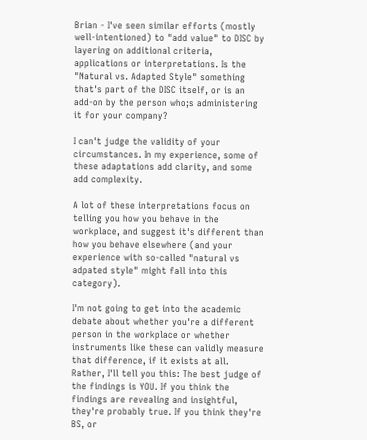Brian - I've seen similar efforts (mostly well-intentioned) to "add value" to DISC by layering on additional criteria, applications or interpretations. Is the "Natural vs. Adapted Style" something that's part of the DISC itself, or is an add-on by the person who;s administering it for your company?

I can't judge the validity of your circumstances. In my experience, some of these adaptations add clarity, and some add complexity.

A lot of these interpretations focus on telling you how you behave in the workplace, and suggest it's different than how you behave elsewhere (and your experience with so-called "natural vs adpated style" might fall into this category).

I'm not going to get into the academic debate about whether you're a different person in the workplace or whether instruments like these can validly measure that difference, if it exists at all. Rather, I'll tell you this: The best judge of the findings is YOU. If you think the findings are revealing and insightful, they're probably true. If you think they're BS, or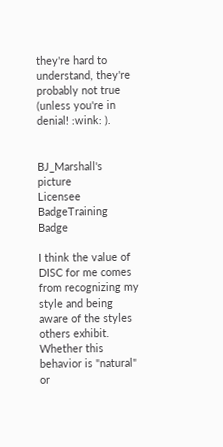they're hard to understand, they're probably not true (unless you're in denial! :wink: ).


BJ_Marshall's picture
Licensee BadgeTraining Badge

I think the value of DISC for me comes from recognizing my style and being aware of the styles others exhibit. Whether this behavior is "natural" or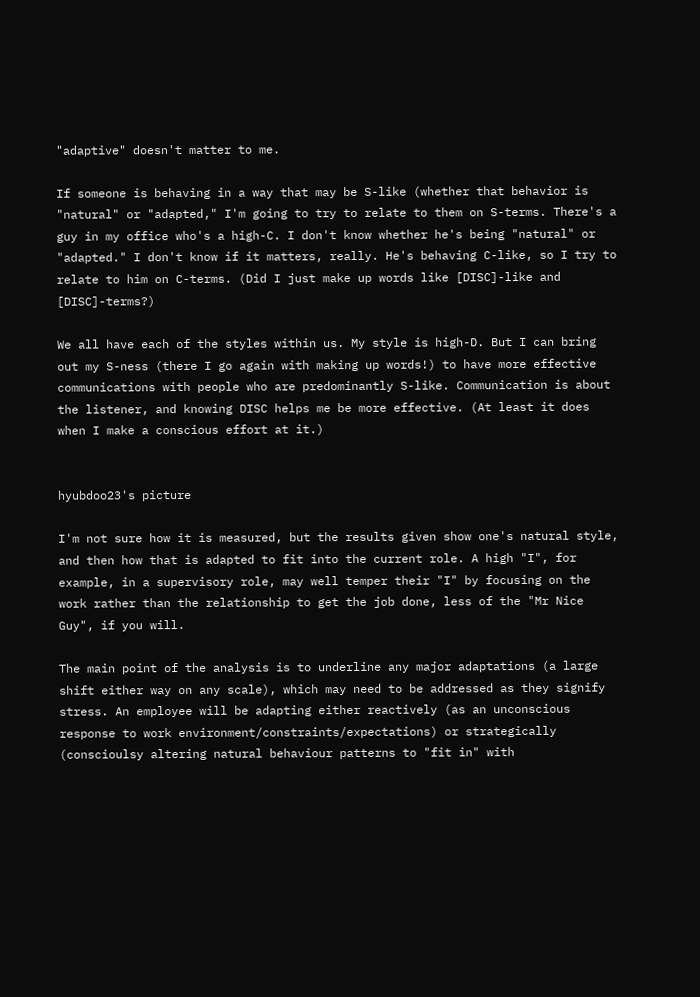"adaptive" doesn't matter to me.

If someone is behaving in a way that may be S-like (whether that behavior is "natural" or "adapted," I'm going to try to relate to them on S-terms. There's a guy in my office who's a high-C. I don't know whether he's being "natural" or "adapted." I don't know if it matters, really. He's behaving C-like, so I try to relate to him on C-terms. (Did I just make up words like [DISC]-like and [DISC]-terms?)

We all have each of the styles within us. My style is high-D. But I can bring out my S-ness (there I go again with making up words!) to have more effective communications with people who are predominantly S-like. Communication is about the listener, and knowing DISC helps me be more effective. (At least it does when I make a conscious effort at it.)


hyubdoo23's picture

I'm not sure how it is measured, but the results given show one's natural style, and then how that is adapted to fit into the current role. A high "I", for example, in a supervisory role, may well temper their "I" by focusing on the work rather than the relationship to get the job done, less of the "Mr Nice Guy", if you will.

The main point of the analysis is to underline any major adaptations (a large shift either way on any scale), which may need to be addressed as they signify stress. An employee will be adapting either reactively (as an unconscious response to work environment/constraints/expectations) or strategically (conscioulsy altering natural behaviour patterns to "fit in" with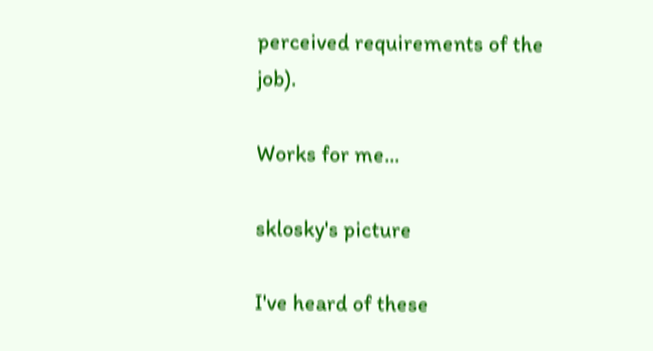perceived requirements of the job).

Works for me...

sklosky's picture

I've heard of these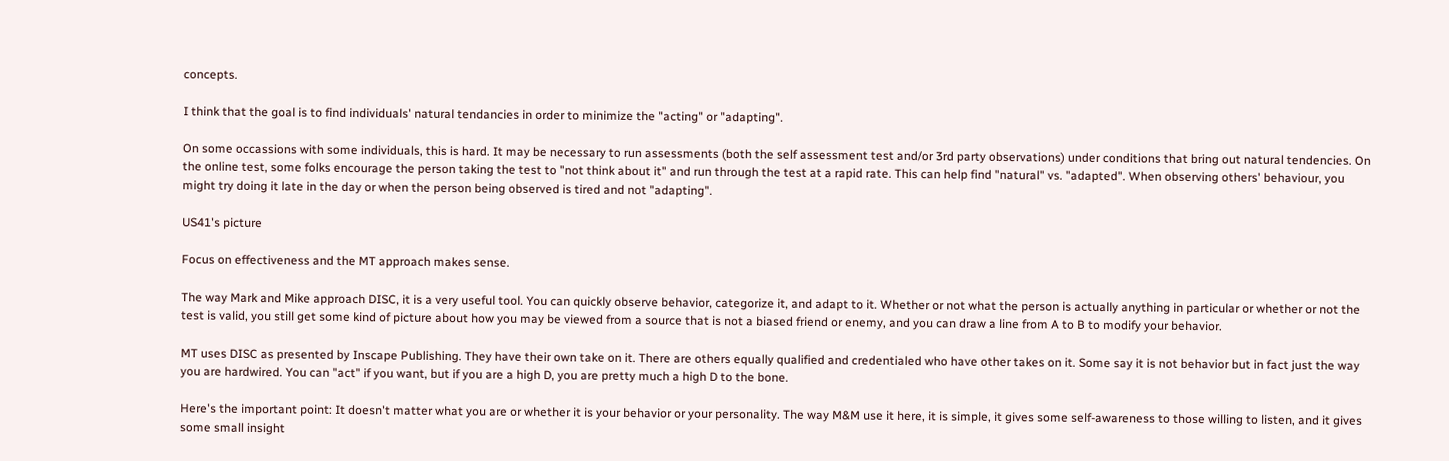concepts.

I think that the goal is to find individuals' natural tendancies in order to minimize the "acting" or "adapting".

On some occassions with some individuals, this is hard. It may be necessary to run assessments (both the self assessment test and/or 3rd party observations) under conditions that bring out natural tendencies. On the online test, some folks encourage the person taking the test to "not think about it" and run through the test at a rapid rate. This can help find "natural" vs. "adapted". When observing others' behaviour, you might try doing it late in the day or when the person being observed is tired and not "adapting".

US41's picture

Focus on effectiveness and the MT approach makes sense.

The way Mark and Mike approach DISC, it is a very useful tool. You can quickly observe behavior, categorize it, and adapt to it. Whether or not what the person is actually anything in particular or whether or not the test is valid, you still get some kind of picture about how you may be viewed from a source that is not a biased friend or enemy, and you can draw a line from A to B to modify your behavior.

MT uses DISC as presented by Inscape Publishing. They have their own take on it. There are others equally qualified and credentialed who have other takes on it. Some say it is not behavior but in fact just the way you are hardwired. You can "act" if you want, but if you are a high D, you are pretty much a high D to the bone.

Here's the important point: It doesn't matter what you are or whether it is your behavior or your personality. The way M&M use it here, it is simple, it gives some self-awareness to those willing to listen, and it gives some small insight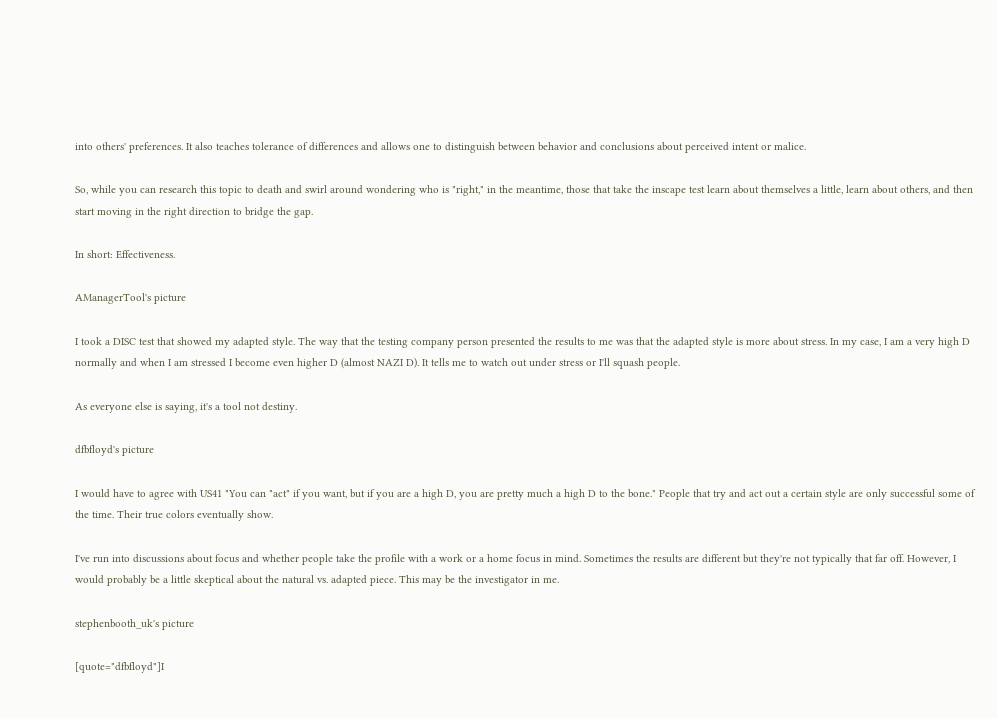into others' preferences. It also teaches tolerance of differences and allows one to distinguish between behavior and conclusions about perceived intent or malice.

So, while you can research this topic to death and swirl around wondering who is "right," in the meantime, those that take the inscape test learn about themselves a little, learn about others, and then start moving in the right direction to bridge the gap.

In short: Effectiveness.

AManagerTool's picture

I took a DISC test that showed my adapted style. The way that the testing company person presented the results to me was that the adapted style is more about stress. In my case, I am a very high D normally and when I am stressed I become even higher D (almost NAZI D). It tells me to watch out under stress or I'll squash people.

As everyone else is saying, it's a tool not destiny.

dfbfloyd's picture

I would have to agree with US41 "You can "act" if you want, but if you are a high D, you are pretty much a high D to the bone." People that try and act out a certain style are only successful some of the time. Their true colors eventually show.

I've run into discussions about focus and whether people take the profile with a work or a home focus in mind. Sometimes the results are different but they're not typically that far off. However, I would probably be a little skeptical about the natural vs. adapted piece. This may be the investigator in me.

stephenbooth_uk's picture

[quote="dfbfloyd"]I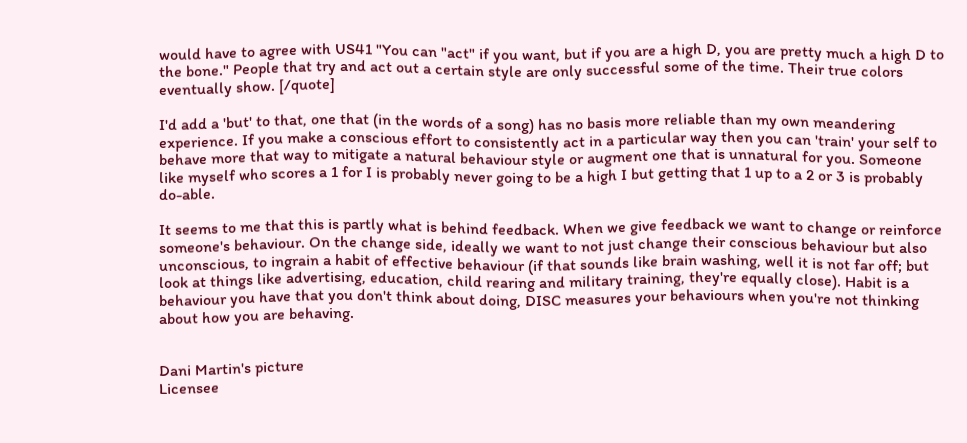would have to agree with US41 "You can "act" if you want, but if you are a high D, you are pretty much a high D to the bone." People that try and act out a certain style are only successful some of the time. Their true colors eventually show. [/quote]

I'd add a 'but' to that, one that (in the words of a song) has no basis more reliable than my own meandering experience. If you make a conscious effort to consistently act in a particular way then you can 'train' your self to behave more that way to mitigate a natural behaviour style or augment one that is unnatural for you. Someone like myself who scores a 1 for I is probably never going to be a high I but getting that 1 up to a 2 or 3 is probably do-able.

It seems to me that this is partly what is behind feedback. When we give feedback we want to change or reinforce someone's behaviour. On the change side, ideally we want to not just change their conscious behaviour but also unconscious, to ingrain a habit of effective behaviour (if that sounds like brain washing, well it is not far off; but look at things like advertising, education, child rearing and military training, they're equally close). Habit is a behaviour you have that you don't think about doing, DISC measures your behaviours when you're not thinking about how you are behaving.


Dani Martin's picture
Licensee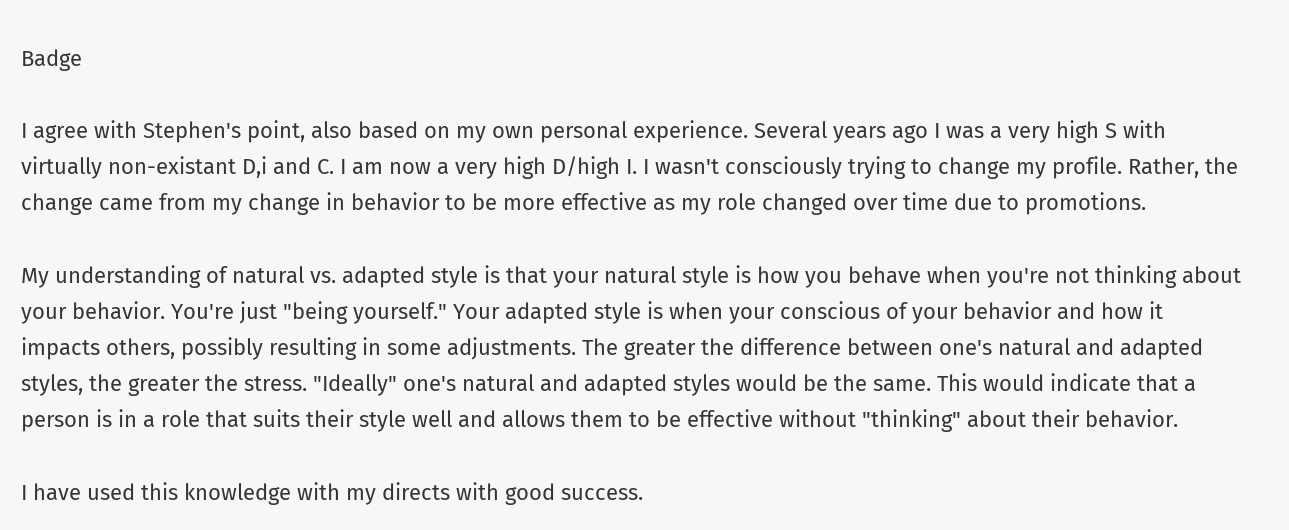Badge

I agree with Stephen's point, also based on my own personal experience. Several years ago I was a very high S with virtually non-existant D,i and C. I am now a very high D/high I. I wasn't consciously trying to change my profile. Rather, the change came from my change in behavior to be more effective as my role changed over time due to promotions.

My understanding of natural vs. adapted style is that your natural style is how you behave when you're not thinking about your behavior. You're just "being yourself." Your adapted style is when your conscious of your behavior and how it impacts others, possibly resulting in some adjustments. The greater the difference between one's natural and adapted styles, the greater the stress. "Ideally" one's natural and adapted styles would be the same. This would indicate that a person is in a role that suits their style well and allows them to be effective without "thinking" about their behavior.

I have used this knowledge with my directs with good success.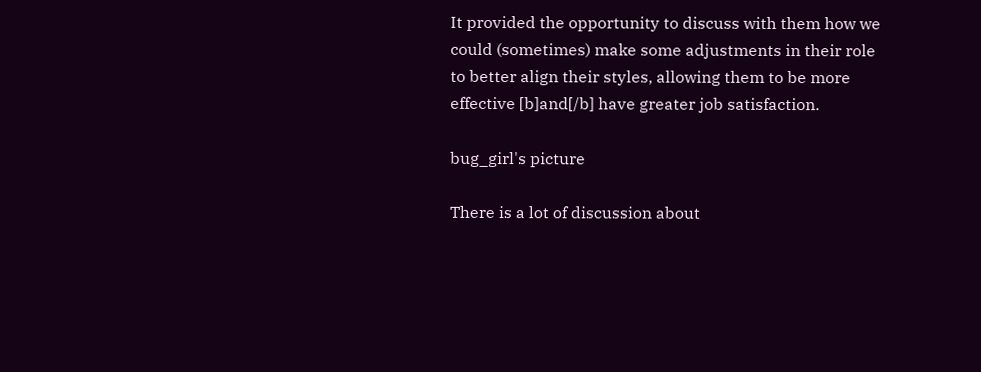It provided the opportunity to discuss with them how we could (sometimes) make some adjustments in their role to better align their styles, allowing them to be more effective [b]and[/b] have greater job satisfaction.

bug_girl's picture

There is a lot of discussion about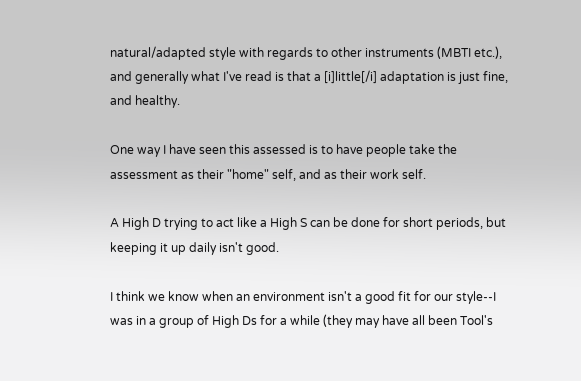natural/adapted style with regards to other instruments (MBTI etc.), and generally what I've read is that a [i]little[/i] adaptation is just fine, and healthy.

One way I have seen this assessed is to have people take the assessment as their "home" self, and as their work self.

A High D trying to act like a High S can be done for short periods, but keeping it up daily isn't good.

I think we know when an environment isn't a good fit for our style--I was in a group of High Ds for a while (they may have all been Tool's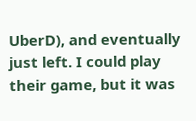UberD), and eventually just left. I could play their game, but it was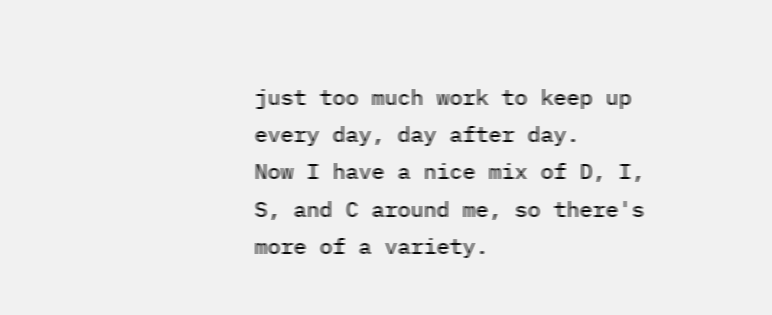just too much work to keep up every day, day after day.
Now I have a nice mix of D, I, S, and C around me, so there's more of a variety.